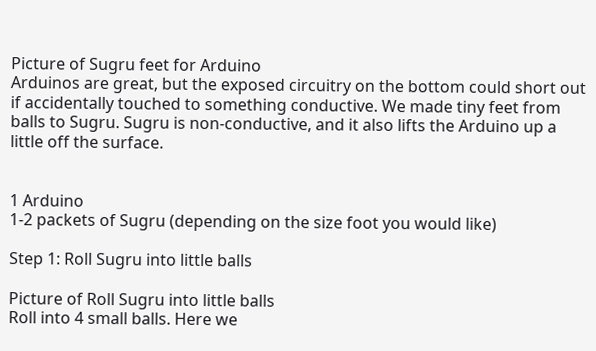Picture of Sugru feet for Arduino
Arduinos are great, but the exposed circuitry on the bottom could short out if accidentally touched to something conductive. We made tiny feet from balls to Sugru. Sugru is non-conductive, and it also lifts the Arduino up a little off the surface.


1 Arduino
1-2 packets of Sugru (depending on the size foot you would like)

Step 1: Roll Sugru into little balls

Picture of Roll Sugru into little balls
Roll into 4 small balls. Here we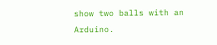show two balls with an Arduino.